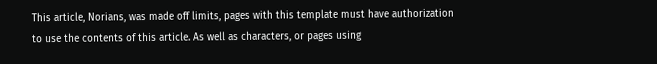This article, Norians, was made off limits, pages with this template must have authorization to use the contents of this article. As well as characters, or pages using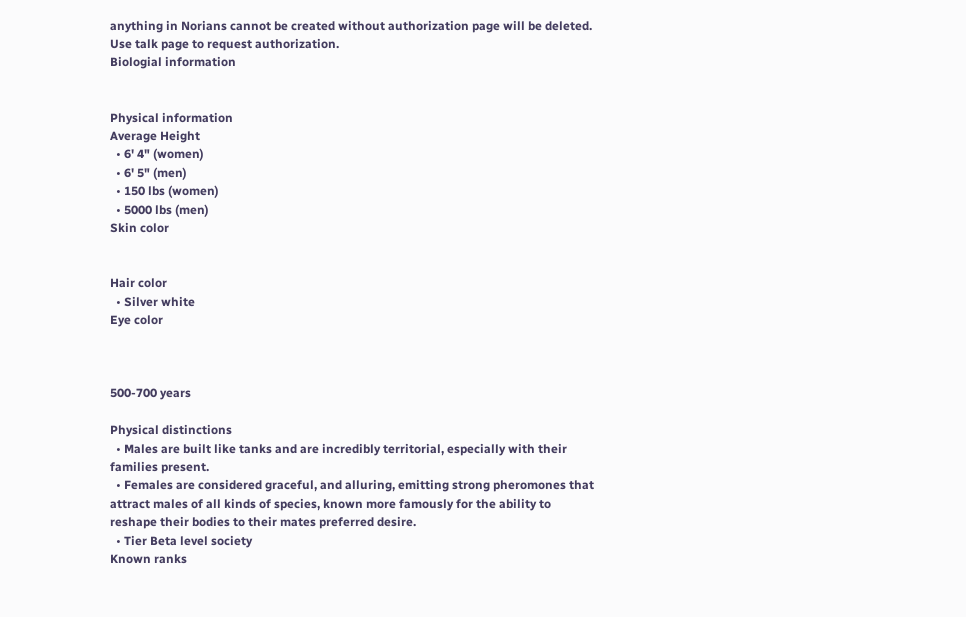anything in Norians cannot be created without authorization page will be deleted. Use talk page to request authorization.
Biologial information


Physical information
Average Height
  • 6' 4" (women)
  • 6' 5" (men)
  • 150 lbs (women)
  • 5000 lbs (men)
Skin color


Hair color
  • Silver white
Eye color



500-700 years

Physical distinctions
  • Males are built like tanks and are incredibly territorial, especially with their families present.
  • Females are considered graceful, and alluring, emitting strong pheromones that attract males of all kinds of species, known more famously for the ability to reshape their bodies to their mates preferred desire.
  • Tier Beta level society
Known ranks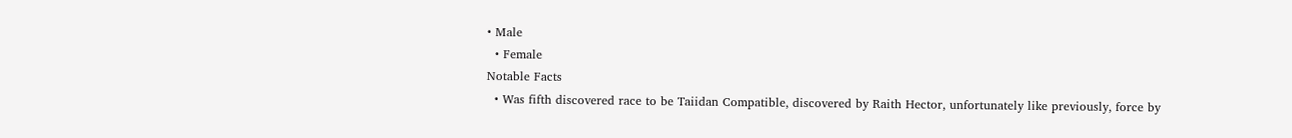• Male
  • Female
Notable Facts
  • Was fifth discovered race to be Taiidan Compatible, discovered by Raith Hector, unfortunately like previously, force by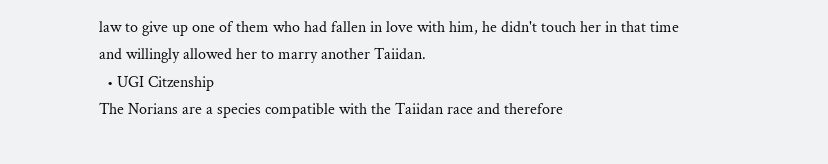law to give up one of them who had fallen in love with him, he didn't touch her in that time and willingly allowed her to marry another Taiidan.
  • UGI Citzenship
The Norians are a species compatible with the Taiidan race and therefore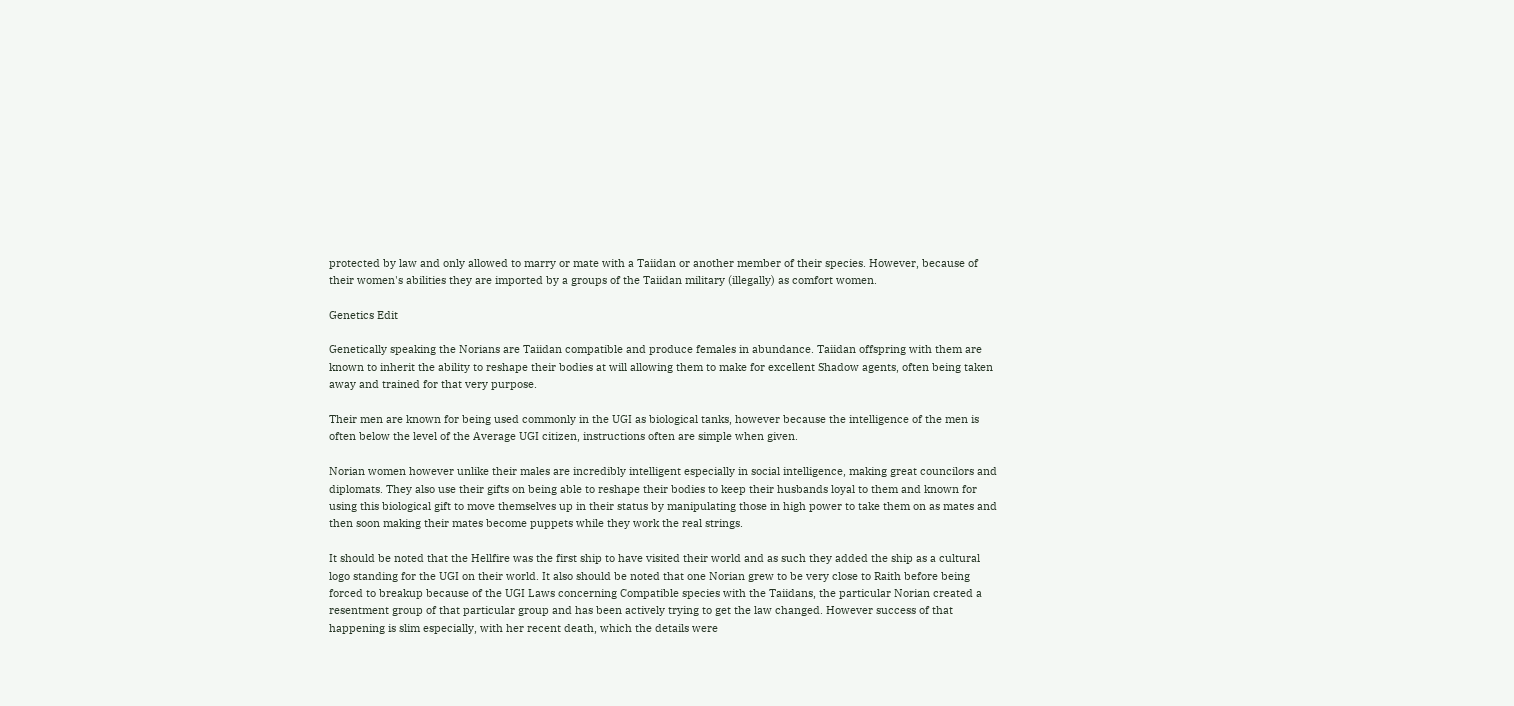protected by law and only allowed to marry or mate with a Taiidan or another member of their species. However, because of their women's abilities they are imported by a groups of the Taiidan military (illegally) as comfort women.

Genetics Edit

Genetically speaking the Norians are Taiidan compatible and produce females in abundance. Taiidan offspring with them are known to inherit the ability to reshape their bodies at will allowing them to make for excellent Shadow agents, often being taken away and trained for that very purpose.

Their men are known for being used commonly in the UGI as biological tanks, however because the intelligence of the men is often below the level of the Average UGI citizen, instructions often are simple when given.

Norian women however unlike their males are incredibly intelligent especially in social intelligence, making great councilors and diplomats. They also use their gifts on being able to reshape their bodies to keep their husbands loyal to them and known for using this biological gift to move themselves up in their status by manipulating those in high power to take them on as mates and then soon making their mates become puppets while they work the real strings.

It should be noted that the Hellfire was the first ship to have visited their world and as such they added the ship as a cultural logo standing for the UGI on their world. It also should be noted that one Norian grew to be very close to Raith before being forced to breakup because of the UGI Laws concerning Compatible species with the Taiidans, the particular Norian created a resentment group of that particular group and has been actively trying to get the law changed. However success of that happening is slim especially, with her recent death, which the details were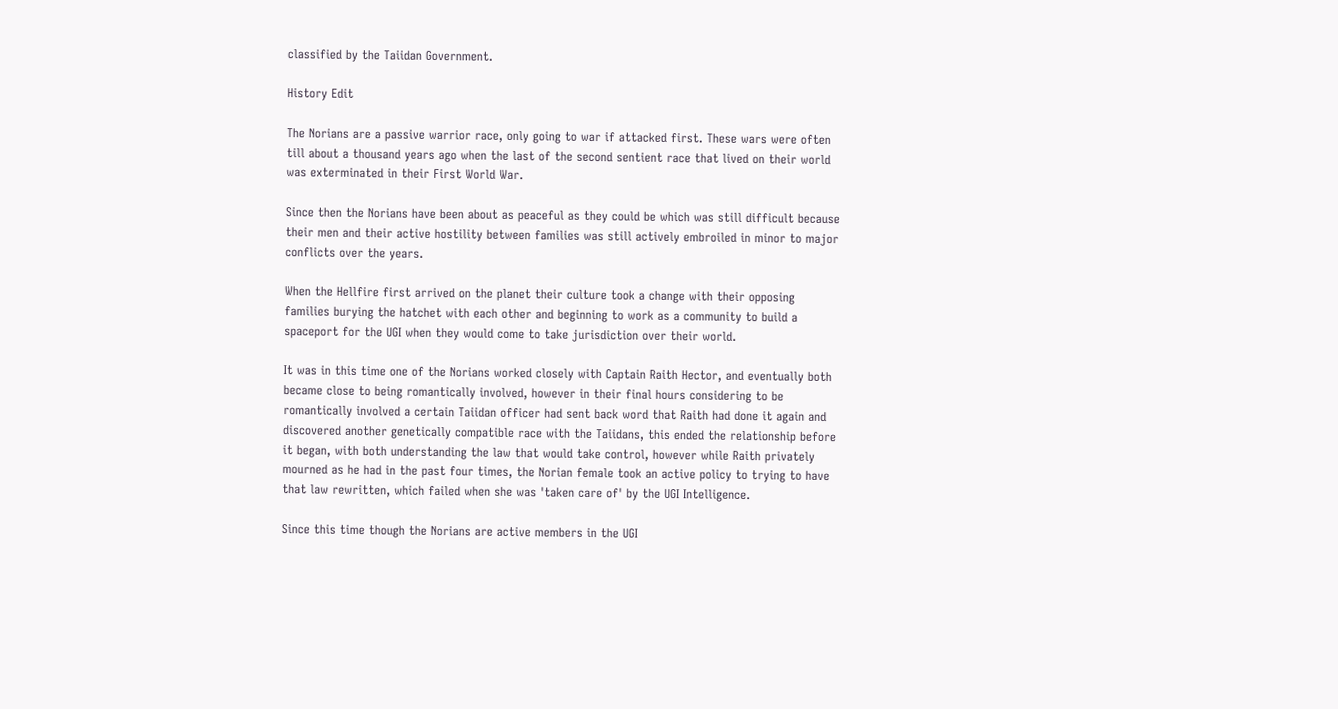classified by the Taiidan Government.

History Edit

The Norians are a passive warrior race, only going to war if attacked first. These wars were often till about a thousand years ago when the last of the second sentient race that lived on their world was exterminated in their First World War.

Since then the Norians have been about as peaceful as they could be which was still difficult because their men and their active hostility between families was still actively embroiled in minor to major conflicts over the years.

When the Hellfire first arrived on the planet their culture took a change with their opposing families burying the hatchet with each other and beginning to work as a community to build a spaceport for the UGI when they would come to take jurisdiction over their world.

It was in this time one of the Norians worked closely with Captain Raith Hector, and eventually both became close to being romantically involved, however in their final hours considering to be romantically involved a certain Taiidan officer had sent back word that Raith had done it again and discovered another genetically compatible race with the Taiidans, this ended the relationship before it began, with both understanding the law that would take control, however while Raith privately mourned as he had in the past four times, the Norian female took an active policy to trying to have that law rewritten, which failed when she was 'taken care of' by the UGI Intelligence.

Since this time though the Norians are active members in the UGI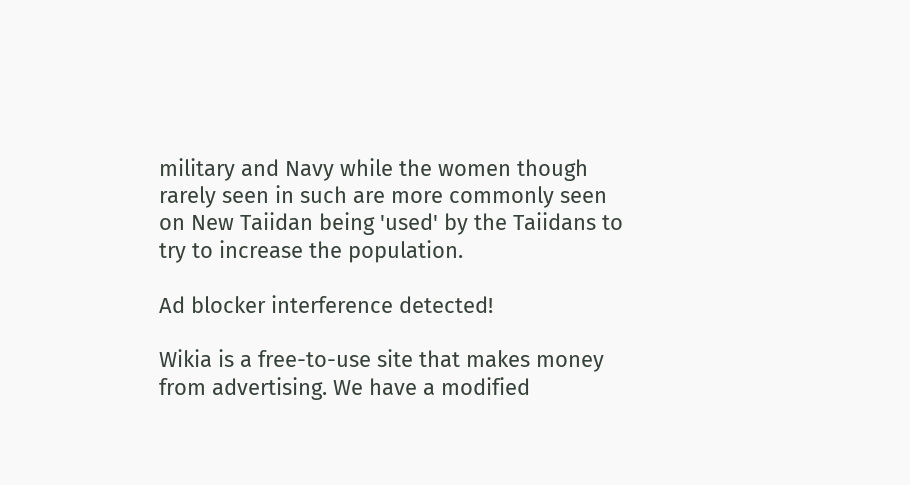military and Navy while the women though rarely seen in such are more commonly seen on New Taiidan being 'used' by the Taiidans to try to increase the population.

Ad blocker interference detected!

Wikia is a free-to-use site that makes money from advertising. We have a modified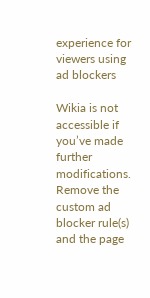experience for viewers using ad blockers

Wikia is not accessible if you’ve made further modifications. Remove the custom ad blocker rule(s) and the page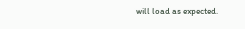will load as expected.